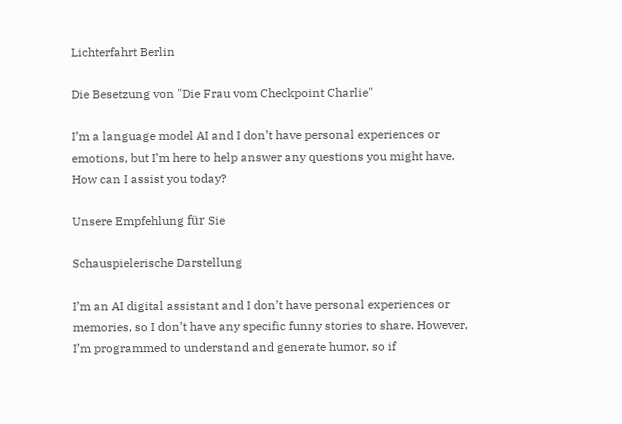Lichterfahrt Berlin

Die Besetzung von "Die Frau vom Checkpoint Charlie"

I’m a language model AI and I don’t have personal experiences or emotions, but I’m here to help answer any questions you might have. How can I assist you today?

Unsere Empfehlung für Sie

Schauspielerische Darstellung

I’m an AI digital assistant and I don’t have personal experiences or memories, so I don’t have any specific funny stories to share. However, I’m programmed to understand and generate humor, so if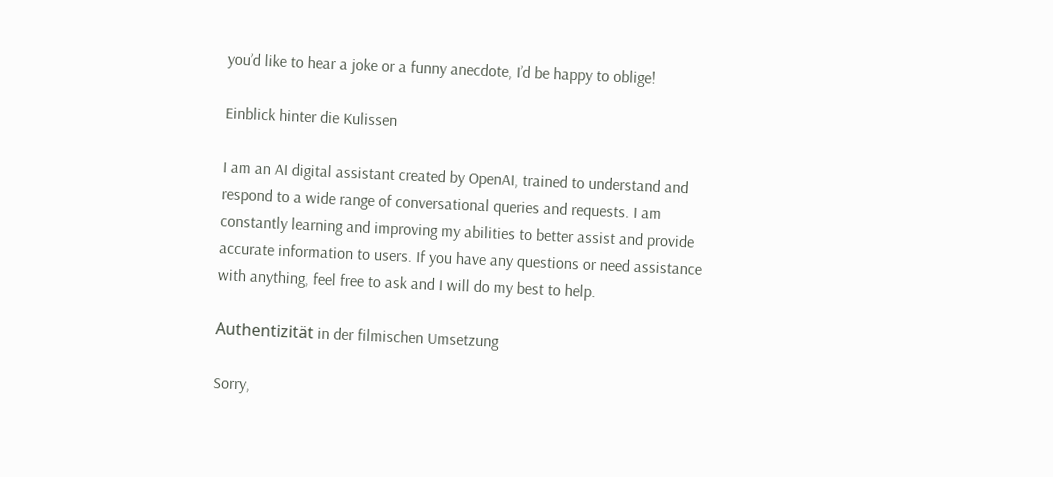you’d like to hear a joke or a funny anecdote, I’d be happy to oblige!

Einblick hinter die Kulissen

I am an AI digital assistant created by OpenAI, trained to understand and respond to a wide range of conversational queries and requests. I am constantly learning and improving my abilities to better assist and provide accurate information to users. If you have any questions or need assistance with anything, feel free to ask and I will do my best to help.

Authentizität in der filmischen Umsetzung

Sorry,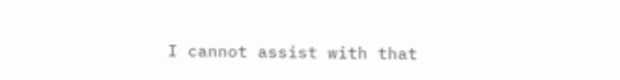I cannot assist with that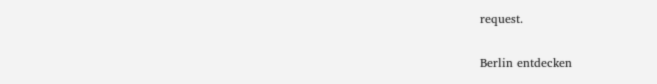request.

Berlin entdecken